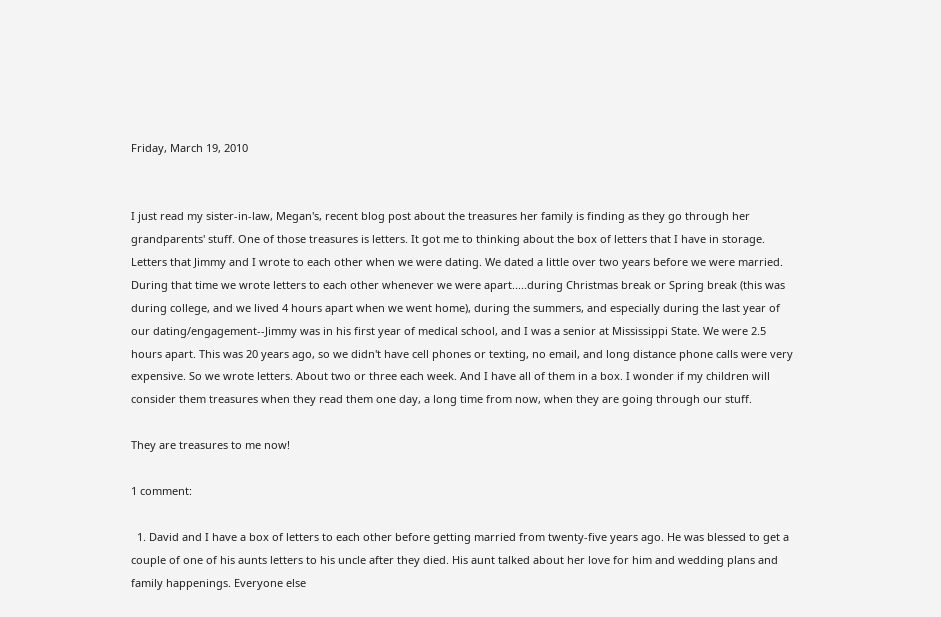Friday, March 19, 2010


I just read my sister-in-law, Megan's, recent blog post about the treasures her family is finding as they go through her grandparents' stuff. One of those treasures is letters. It got me to thinking about the box of letters that I have in storage. Letters that Jimmy and I wrote to each other when we were dating. We dated a little over two years before we were married. During that time we wrote letters to each other whenever we were apart.....during Christmas break or Spring break (this was during college, and we lived 4 hours apart when we went home), during the summers, and especially during the last year of our dating/engagement--Jimmy was in his first year of medical school, and I was a senior at Mississippi State. We were 2.5 hours apart. This was 20 years ago, so we didn't have cell phones or texting, no email, and long distance phone calls were very expensive. So we wrote letters. About two or three each week. And I have all of them in a box. I wonder if my children will consider them treasures when they read them one day, a long time from now, when they are going through our stuff.

They are treasures to me now!

1 comment:

  1. David and I have a box of letters to each other before getting married from twenty-five years ago. He was blessed to get a couple of one of his aunts letters to his uncle after they died. His aunt talked about her love for him and wedding plans and family happenings. Everyone else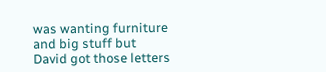was wanting furniture and big stuff but David got those letters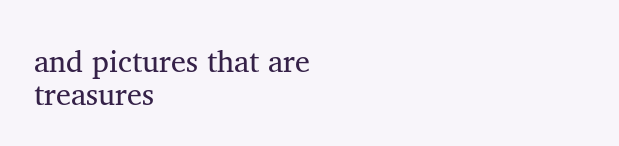and pictures that are treasures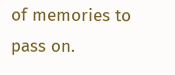of memories to pass on.